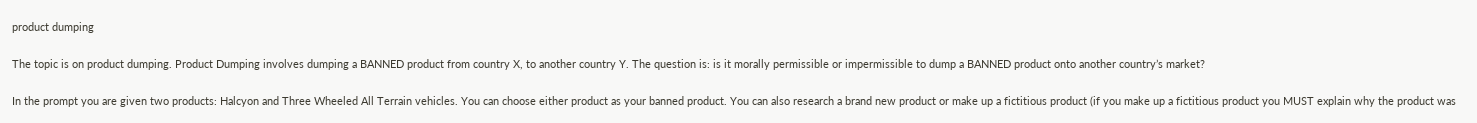product dumping

The topic is on product dumping. Product Dumping involves dumping a BANNED product from country X, to another country Y. The question is: is it morally permissible or impermissible to dump a BANNED product onto another country’s market?

In the prompt you are given two products: Halcyon and Three Wheeled All Terrain vehicles. You can choose either product as your banned product. You can also research a brand new product or make up a fictitious product (if you make up a fictitious product you MUST explain why the product was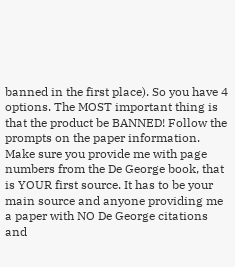banned in the first place). So you have 4 options. The MOST important thing is that the product be BANNED! Follow the prompts on the paper information. Make sure you provide me with page numbers from the De George book, that is YOUR first source. It has to be your main source and anyone providing me a paper with NO De George citations and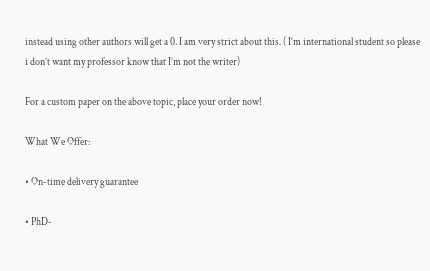instead using other authors will get a 0. I am very strict about this. ( I’m international student so please i don’t want my professor know that I’m not the writer)

For a custom paper on the above topic, place your order now!

What We Offer:

• On-time delivery guarantee

• PhD-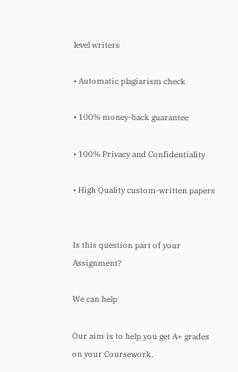level writers

• Automatic plagiarism check

• 100% money-back guarantee

• 100% Privacy and Confidentiality

• High Quality custom-written papers


Is this question part of your Assignment?

We can help

Our aim is to help you get A+ grades on your Coursework.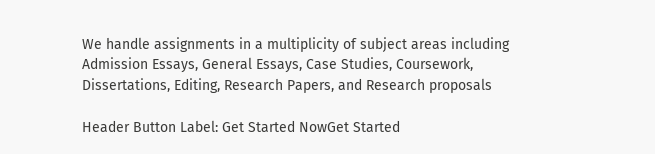We handle assignments in a multiplicity of subject areas including Admission Essays, General Essays, Case Studies, Coursework, Dissertations, Editing, Research Papers, and Research proposals

Header Button Label: Get Started NowGet Started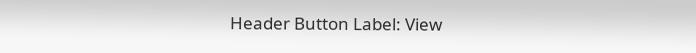Header Button Label: View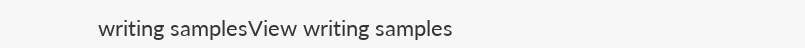writing samplesView writing samples